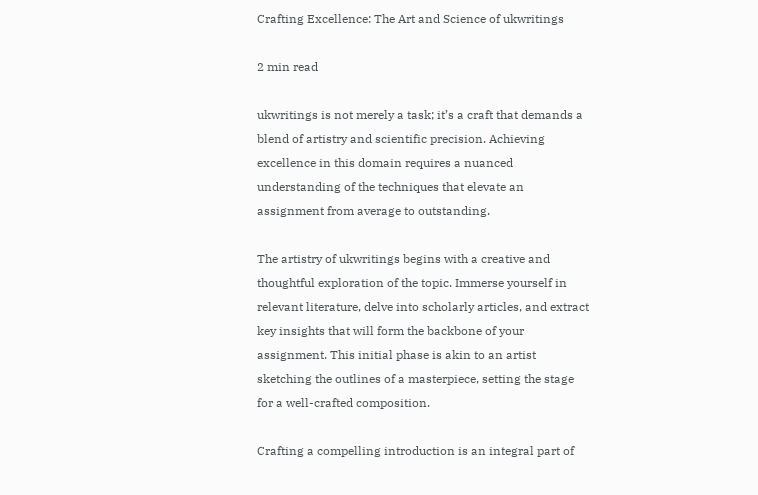Crafting Excellence: The Art and Science of ukwritings

2 min read

ukwritings is not merely a task; it’s a craft that demands a blend of artistry and scientific precision. Achieving excellence in this domain requires a nuanced understanding of the techniques that elevate an assignment from average to outstanding.

The artistry of ukwritings begins with a creative and thoughtful exploration of the topic. Immerse yourself in relevant literature, delve into scholarly articles, and extract key insights that will form the backbone of your assignment. This initial phase is akin to an artist sketching the outlines of a masterpiece, setting the stage for a well-crafted composition.

Crafting a compelling introduction is an integral part of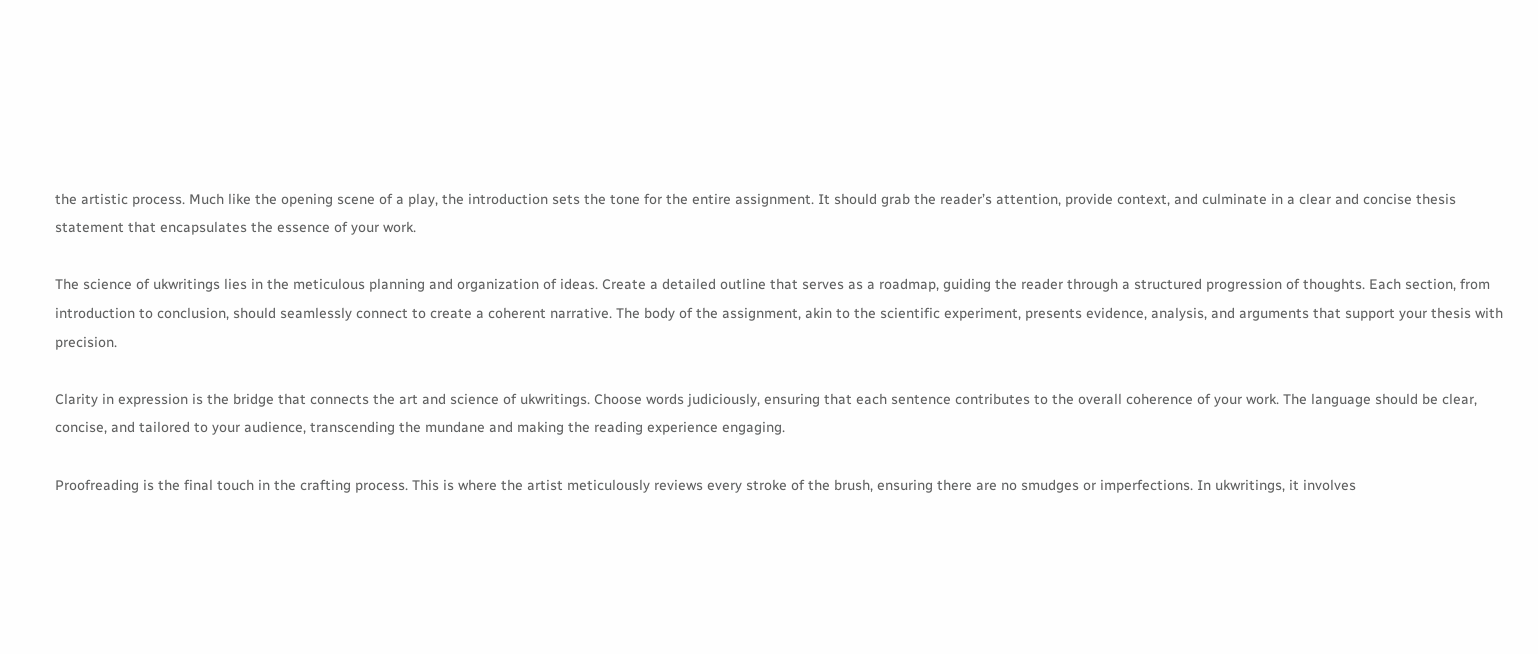the artistic process. Much like the opening scene of a play, the introduction sets the tone for the entire assignment. It should grab the reader’s attention, provide context, and culminate in a clear and concise thesis statement that encapsulates the essence of your work.

The science of ukwritings lies in the meticulous planning and organization of ideas. Create a detailed outline that serves as a roadmap, guiding the reader through a structured progression of thoughts. Each section, from introduction to conclusion, should seamlessly connect to create a coherent narrative. The body of the assignment, akin to the scientific experiment, presents evidence, analysis, and arguments that support your thesis with precision.

Clarity in expression is the bridge that connects the art and science of ukwritings. Choose words judiciously, ensuring that each sentence contributes to the overall coherence of your work. The language should be clear, concise, and tailored to your audience, transcending the mundane and making the reading experience engaging.

Proofreading is the final touch in the crafting process. This is where the artist meticulously reviews every stroke of the brush, ensuring there are no smudges or imperfections. In ukwritings, it involves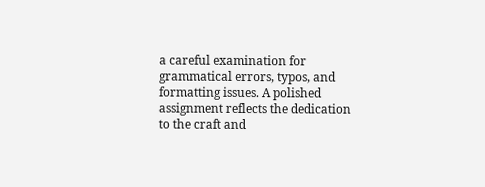a careful examination for grammatical errors, typos, and formatting issues. A polished assignment reflects the dedication to the craft and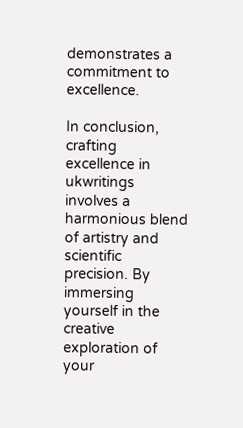demonstrates a commitment to excellence.

In conclusion, crafting excellence in ukwritings involves a harmonious blend of artistry and scientific precision. By immersing yourself in the creative exploration of your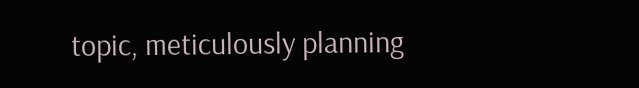topic, meticulously planning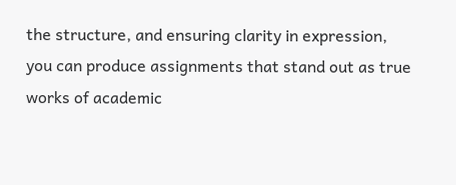the structure, and ensuring clarity in expression, you can produce assignments that stand out as true works of academic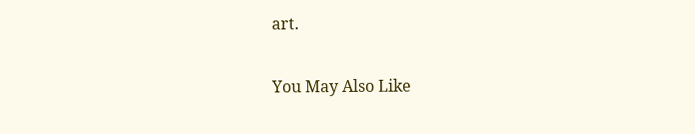art.

You May Also Like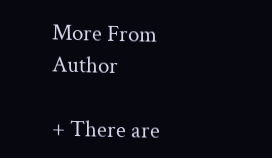More From Author

+ There are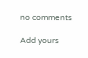no comments

Add yours